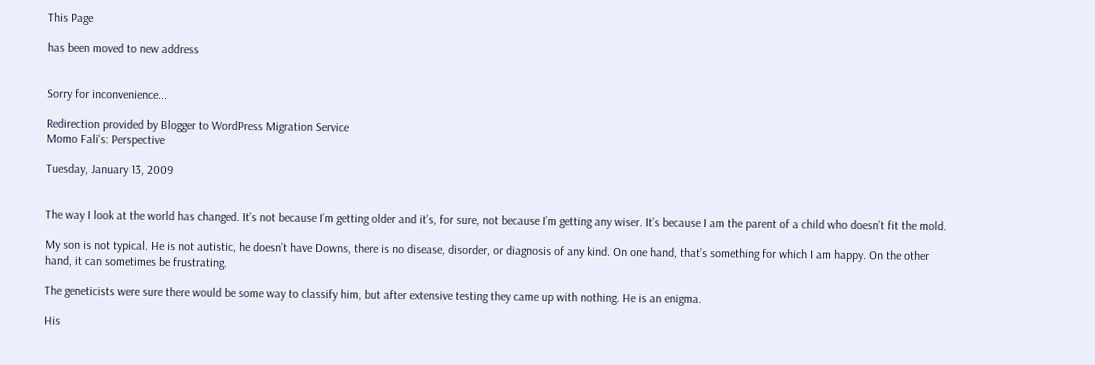This Page

has been moved to new address


Sorry for inconvenience...

Redirection provided by Blogger to WordPress Migration Service
Momo Fali's: Perspective

Tuesday, January 13, 2009


The way I look at the world has changed. It’s not because I’m getting older and it’s, for sure, not because I’m getting any wiser. It’s because I am the parent of a child who doesn’t fit the mold.

My son is not typical. He is not autistic, he doesn’t have Downs, there is no disease, disorder, or diagnosis of any kind. On one hand, that’s something for which I am happy. On the other hand, it can sometimes be frustrating.

The geneticists were sure there would be some way to classify him, but after extensive testing they came up with nothing. He is an enigma.

His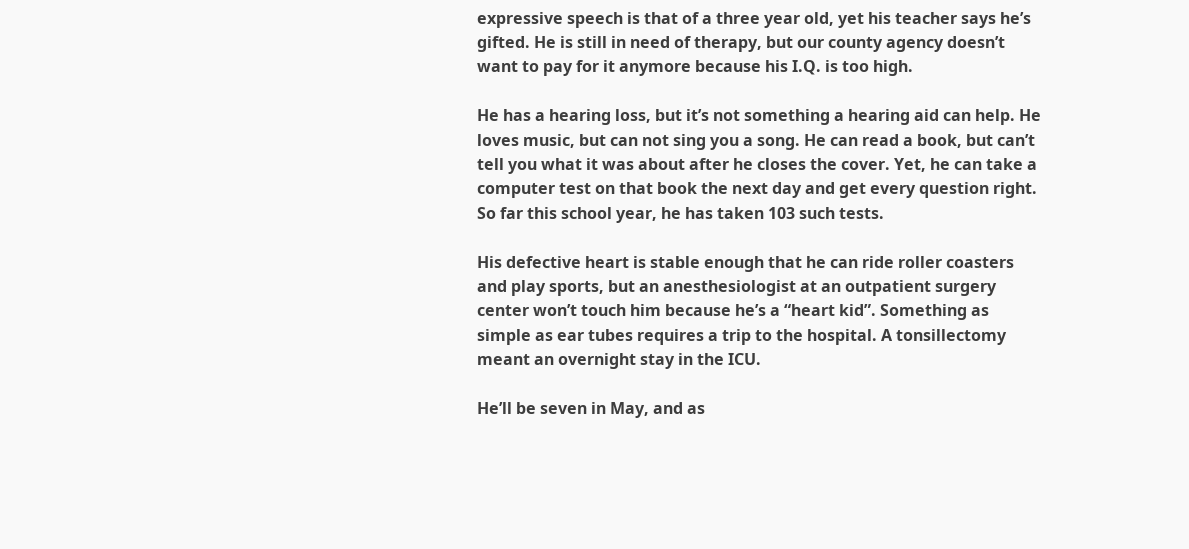expressive speech is that of a three year old, yet his teacher says he’s gifted. He is still in need of therapy, but our county agency doesn’t want to pay for it anymore because his I.Q. is too high.

He has a hearing loss, but it’s not something a hearing aid can help. He loves music, but can not sing you a song. He can read a book, but can’t tell you what it was about after he closes the cover. Yet, he can take a computer test on that book the next day and get every question right. So far this school year, he has taken 103 such tests.

His defective heart is stable enough that he can ride roller coasters and play sports, but an anesthesiologist at an outpatient surgery center won’t touch him because he’s a “heart kid”. Something as simple as ear tubes requires a trip to the hospital. A tonsillectomy meant an overnight stay in the ICU.

He’ll be seven in May, and as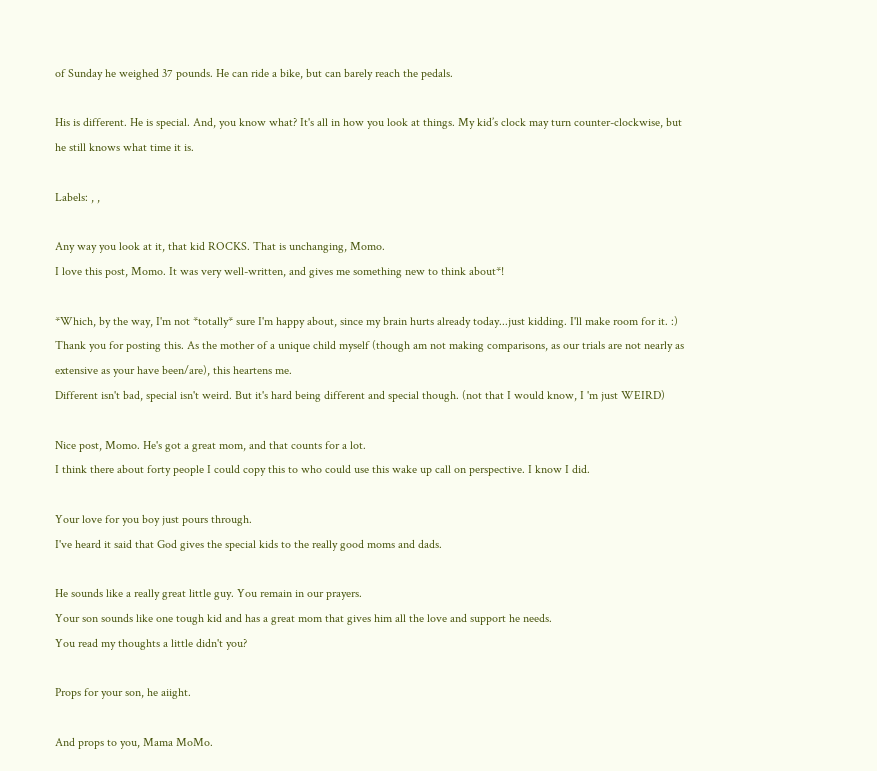of Sunday he weighed 37 pounds. He can ride a bike, but can barely reach the pedals.

His is different. He is special. And, you know what? It's all in how you look at things. My kid’s clock may turn counter-clockwise, but he still knows what time it is.

Labels: , ,

Any way you look at it, that kid ROCKS. That is unchanging, Momo.
I love this post, Momo. It was very well-written, and gives me something new to think about*!

*Which, by the way, I'm not *totally* sure I'm happy about, since my brain hurts already today...just kidding. I'll make room for it. :)
Thank you for posting this. As the mother of a unique child myself (though am not making comparisons, as our trials are not nearly as extensive as your have been/are), this heartens me.
Different isn't bad, special isn't weird. But it's hard being different and special though. (not that I would know, I 'm just WEIRD)

Nice post, Momo. He's got a great mom, and that counts for a lot.
I think there about forty people I could copy this to who could use this wake up call on perspective. I know I did.

Your love for you boy just pours through.
I've heard it said that God gives the special kids to the really good moms and dads.

He sounds like a really great little guy. You remain in our prayers.
Your son sounds like one tough kid and has a great mom that gives him all the love and support he needs.
You read my thoughts a little didn't you?

Props for your son, he aiight.

And props to you, Mama MoMo.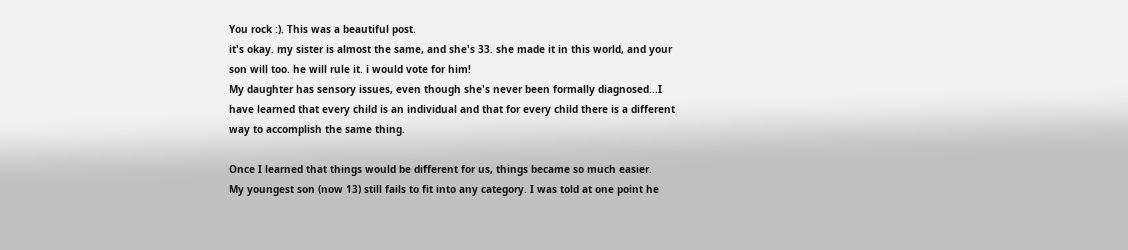You rock :). This was a beautiful post.
it's okay. my sister is almost the same, and she's 33. she made it in this world, and your son will too. he will rule it. i would vote for him!
My daughter has sensory issues, even though she's never been formally diagnosed...I have learned that every child is an individual and that for every child there is a different way to accomplish the same thing.

Once I learned that things would be different for us, things became so much easier.
My youngest son (now 13) still fails to fit into any category. I was told at one point he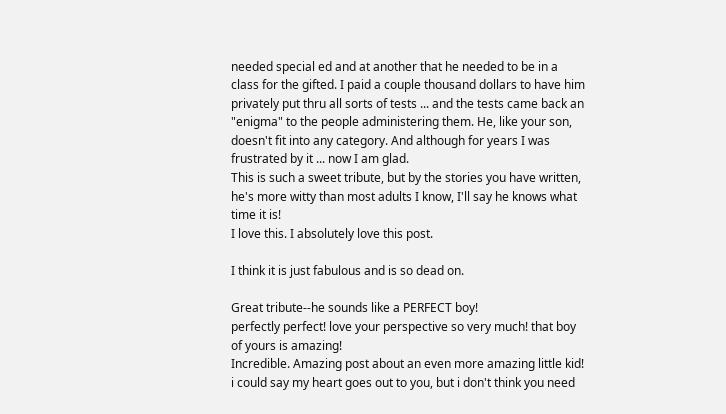needed special ed and at another that he needed to be in a class for the gifted. I paid a couple thousand dollars to have him privately put thru all sorts of tests ... and the tests came back an "enigma" to the people administering them. He, like your son, doesn't fit into any category. And although for years I was frustrated by it ... now I am glad.
This is such a sweet tribute, but by the stories you have written, he's more witty than most adults I know, I'll say he knows what time it is!
I love this. I absolutely love this post.

I think it is just fabulous and is so dead on.

Great tribute--he sounds like a PERFECT boy!
perfectly perfect! love your perspective so very much! that boy of yours is amazing!
Incredible. Amazing post about an even more amazing little kid!
i could say my heart goes out to you, but i don't think you need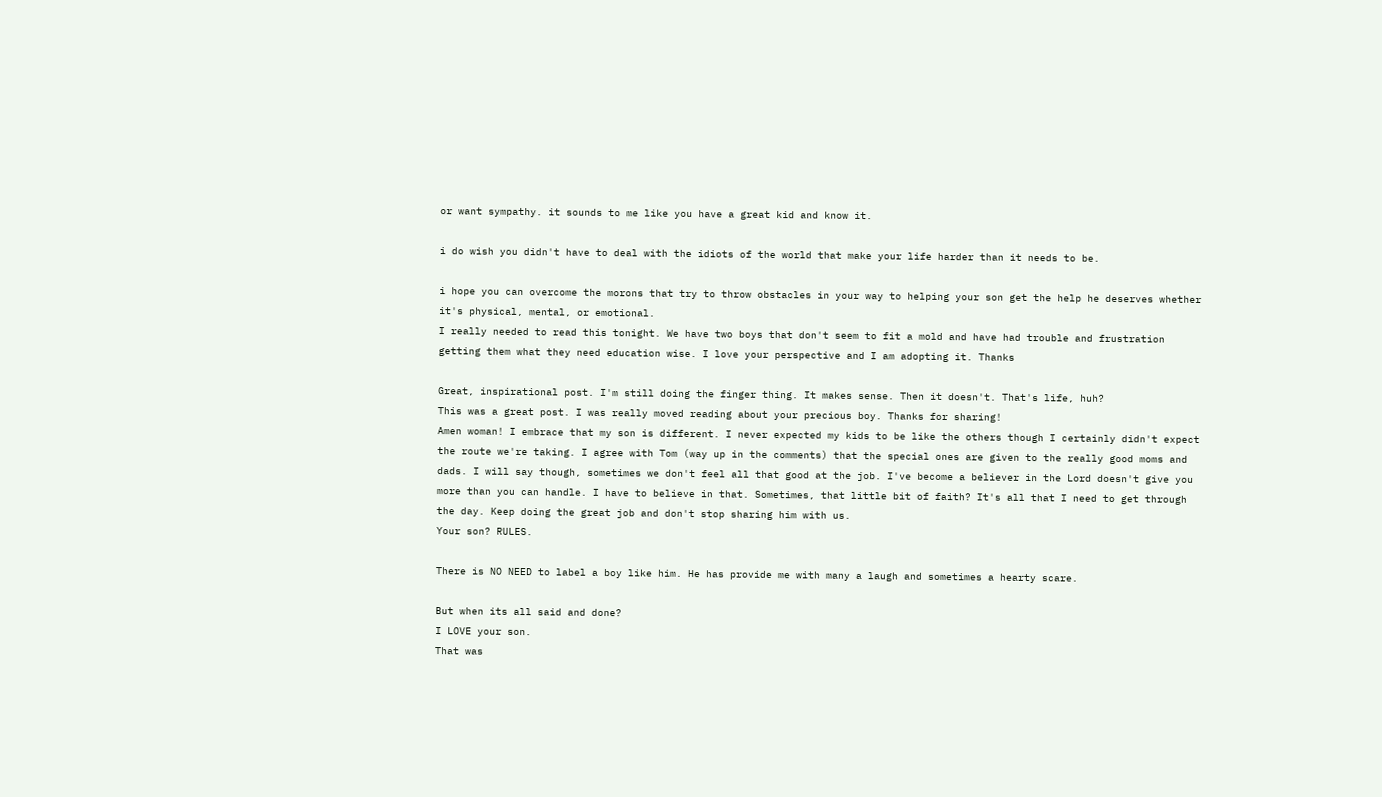or want sympathy. it sounds to me like you have a great kid and know it.

i do wish you didn't have to deal with the idiots of the world that make your life harder than it needs to be.

i hope you can overcome the morons that try to throw obstacles in your way to helping your son get the help he deserves whether it's physical, mental, or emotional.
I really needed to read this tonight. We have two boys that don't seem to fit a mold and have had trouble and frustration getting them what they need education wise. I love your perspective and I am adopting it. Thanks

Great, inspirational post. I'm still doing the finger thing. It makes sense. Then it doesn't. That's life, huh?
This was a great post. I was really moved reading about your precious boy. Thanks for sharing!
Amen woman! I embrace that my son is different. I never expected my kids to be like the others though I certainly didn't expect the route we're taking. I agree with Tom (way up in the comments) that the special ones are given to the really good moms and dads. I will say though, sometimes we don't feel all that good at the job. I've become a believer in the Lord doesn't give you more than you can handle. I have to believe in that. Sometimes, that little bit of faith? It's all that I need to get through the day. Keep doing the great job and don't stop sharing him with us.
Your son? RULES.

There is NO NEED to label a boy like him. He has provide me with many a laugh and sometimes a hearty scare.

But when its all said and done?
I LOVE your son.
That was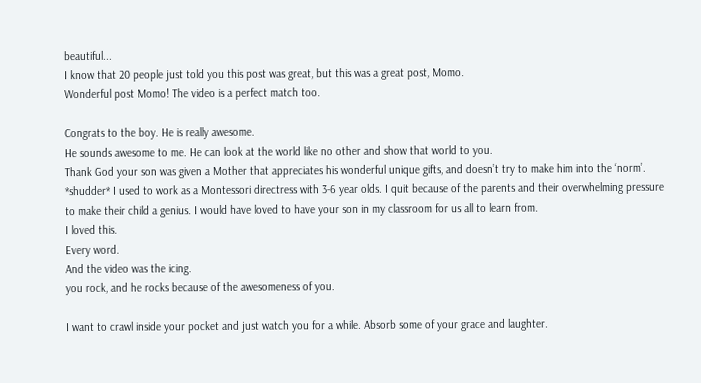beautiful...
I know that 20 people just told you this post was great, but this was a great post, Momo.
Wonderful post Momo! The video is a perfect match too.

Congrats to the boy. He is really awesome.
He sounds awesome to me. He can look at the world like no other and show that world to you.
Thank God your son was given a Mother that appreciates his wonderful unique gifts, and doesn’t try to make him into the ‘norm’. *shudder* I used to work as a Montessori directress with 3-6 year olds. I quit because of the parents and their overwhelming pressure to make their child a genius. I would have loved to have your son in my classroom for us all to learn from.
I loved this.
Every word.
And the video was the icing.
you rock, and he rocks because of the awesomeness of you.

I want to crawl inside your pocket and just watch you for a while. Absorb some of your grace and laughter.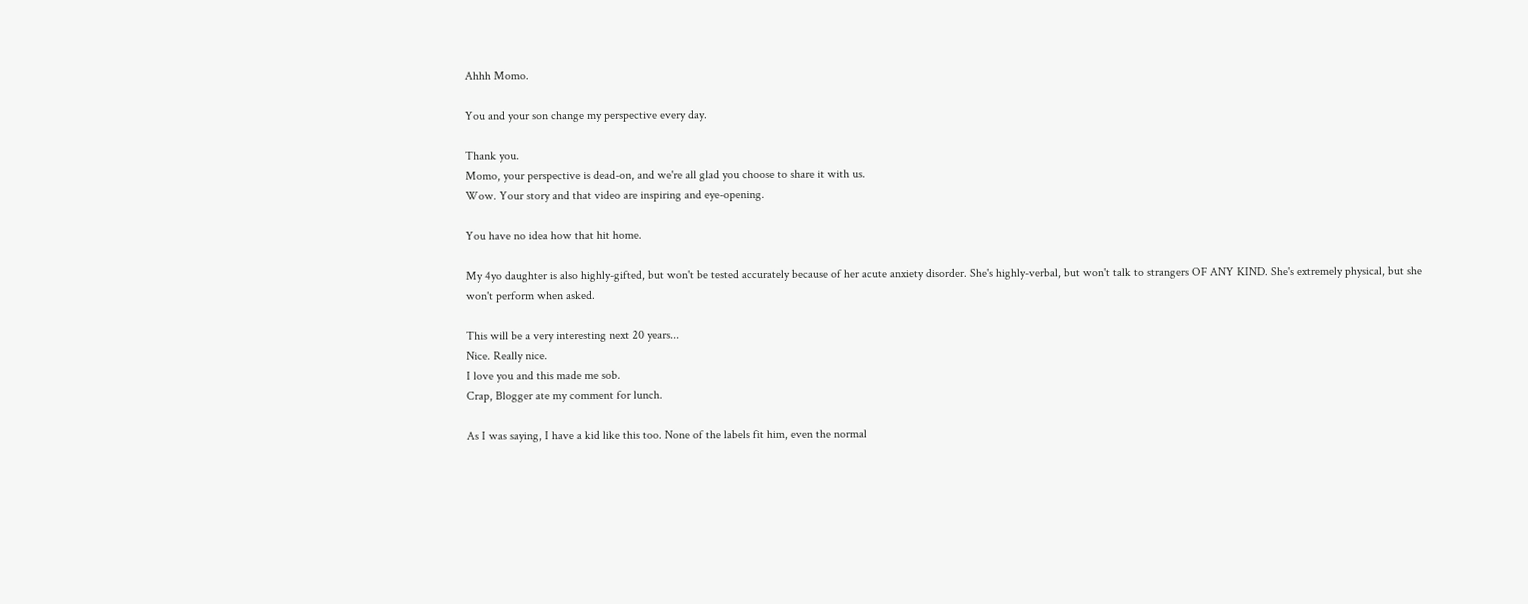Ahhh Momo.

You and your son change my perspective every day.

Thank you.
Momo, your perspective is dead-on, and we're all glad you choose to share it with us.
Wow. Your story and that video are inspiring and eye-opening.

You have no idea how that hit home.

My 4yo daughter is also highly-gifted, but won't be tested accurately because of her acute anxiety disorder. She's highly-verbal, but won't talk to strangers OF ANY KIND. She's extremely physical, but she won't perform when asked.

This will be a very interesting next 20 years...
Nice. Really nice.
I love you and this made me sob.
Crap, Blogger ate my comment for lunch.

As I was saying, I have a kid like this too. None of the labels fit him, even the normal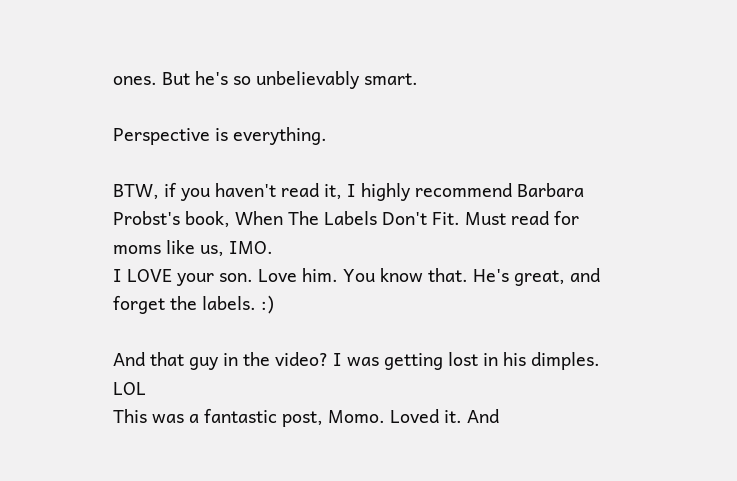ones. But he's so unbelievably smart.

Perspective is everything.

BTW, if you haven't read it, I highly recommend Barbara Probst's book, When The Labels Don't Fit. Must read for moms like us, IMO.
I LOVE your son. Love him. You know that. He's great, and forget the labels. :)

And that guy in the video? I was getting lost in his dimples. LOL
This was a fantastic post, Momo. Loved it. And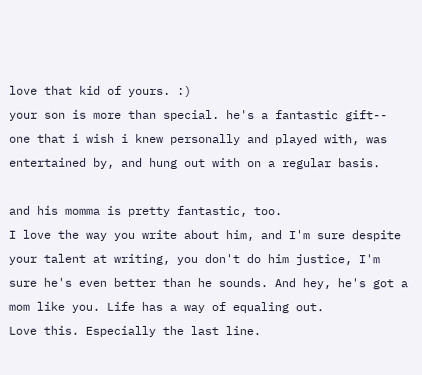love that kid of yours. :)
your son is more than special. he's a fantastic gift-- one that i wish i knew personally and played with, was entertained by, and hung out with on a regular basis.

and his momma is pretty fantastic, too.
I love the way you write about him, and I'm sure despite your talent at writing, you don't do him justice, I'm sure he's even better than he sounds. And hey, he's got a mom like you. Life has a way of equaling out.
Love this. Especially the last line.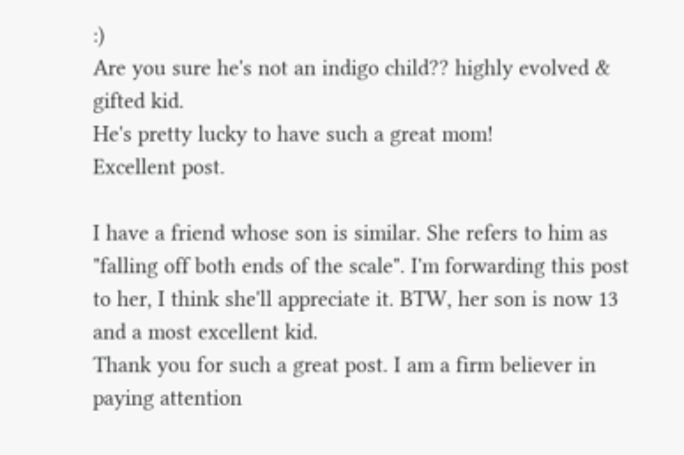:)
Are you sure he's not an indigo child?? highly evolved & gifted kid.
He's pretty lucky to have such a great mom!
Excellent post.

I have a friend whose son is similar. She refers to him as "falling off both ends of the scale". I'm forwarding this post to her, I think she'll appreciate it. BTW, her son is now 13 and a most excellent kid.
Thank you for such a great post. I am a firm believer in paying attention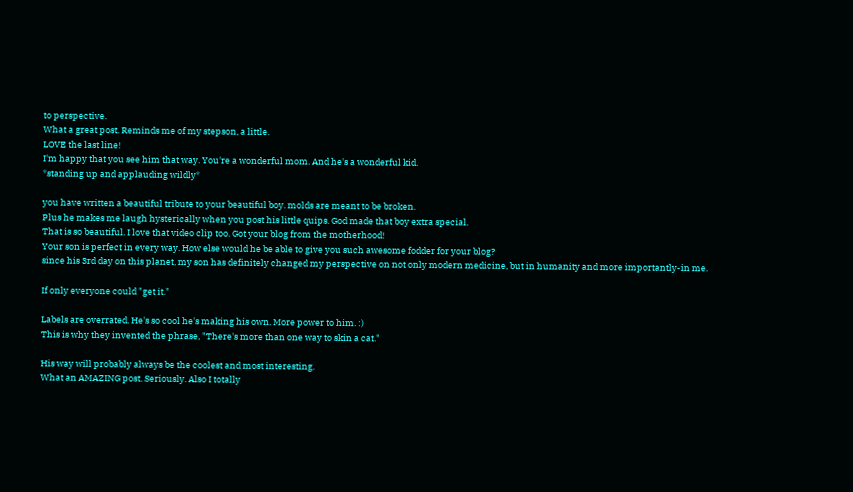to perspective.
What a great post. Reminds me of my stepson, a little.
LOVE the last line!
I'm happy that you see him that way. You're a wonderful mom. And he's a wonderful kid.
*standing up and applauding wildly*

you have written a beautiful tribute to your beautiful boy. molds are meant to be broken.
Plus he makes me laugh hysterically when you post his little quips. God made that boy extra special.
That is so beautiful. I love that video clip too. Got your blog from the motherhood!
Your son is perfect in every way. How else would he be able to give you such awesome fodder for your blog?
since his 3rd day on this planet, my son has definitely changed my perspective on not only modern medicine, but in humanity and more importantly-in me.

If only everyone could "get it."

Labels are overrated. He's so cool he's making his own. More power to him. :)
This is why they invented the phrase, "There's more than one way to skin a cat."

His way will probably always be the coolest and most interesting.
What an AMAZING post. Seriously. Also I totally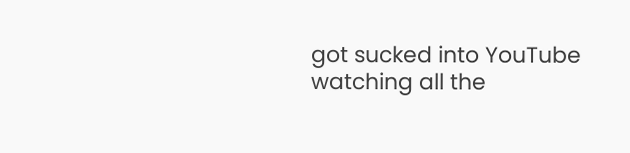got sucked into YouTube watching all the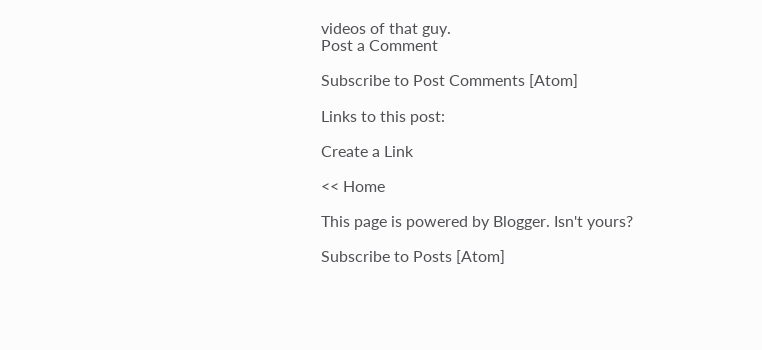videos of that guy.
Post a Comment

Subscribe to Post Comments [Atom]

Links to this post:

Create a Link

<< Home

This page is powered by Blogger. Isn't yours?

Subscribe to Posts [Atom]